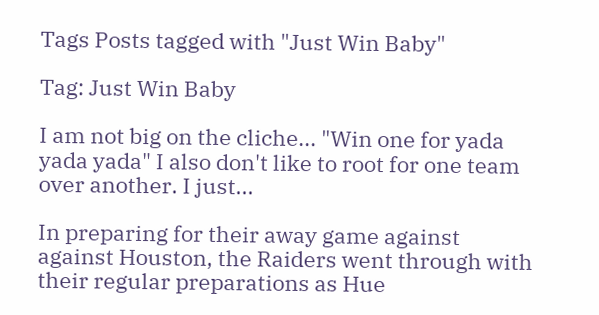Tags Posts tagged with "Just Win Baby"

Tag: Just Win Baby

I am not big on the cliche... "Win one for yada yada yada" I also don't like to root for one team over another. I just...

In preparing for their away game against against Houston, the Raiders went through with their regular preparations as Hue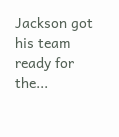Jackson got his team ready for the...